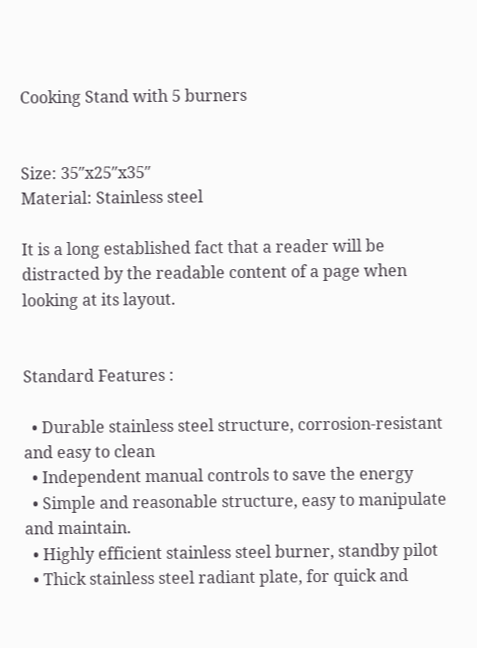Cooking Stand with 5 burners


Size: 35″x25″x35″
Material: Stainless steel

It is a long established fact that a reader will be distracted by the readable content of a page when looking at its layout.


Standard Features :

  • Durable stainless steel structure, corrosion-resistant and easy to clean
  • Independent manual controls to save the energy
  • Simple and reasonable structure, easy to manipulate and maintain.
  • Highly efficient stainless steel burner, standby pilot
  • Thick stainless steel radiant plate, for quick and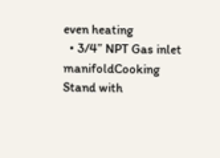even heating
  • 3/4” NPT Gas inlet manifoldCooking Stand with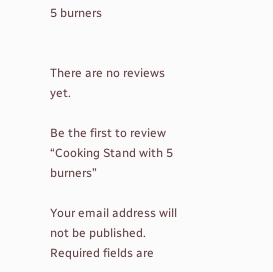5 burners


There are no reviews yet.

Be the first to review “Cooking Stand with 5 burners”

Your email address will not be published. Required fields are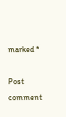marked *

Post comment